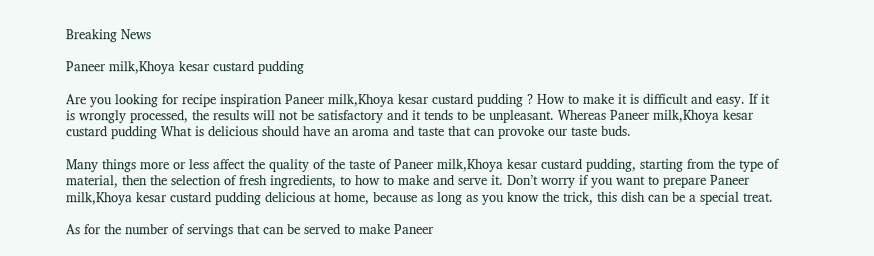Breaking News

Paneer milk,Khoya kesar custard pudding

Are you looking for recipe inspiration Paneer milk,Khoya kesar custard pudding ? How to make it is difficult and easy. If it is wrongly processed, the results will not be satisfactory and it tends to be unpleasant. Whereas Paneer milk,Khoya kesar custard pudding What is delicious should have an aroma and taste that can provoke our taste buds.

Many things more or less affect the quality of the taste of Paneer milk,Khoya kesar custard pudding, starting from the type of material, then the selection of fresh ingredients, to how to make and serve it. Don’t worry if you want to prepare Paneer milk,Khoya kesar custard pudding delicious at home, because as long as you know the trick, this dish can be a special treat.

As for the number of servings that can be served to make Paneer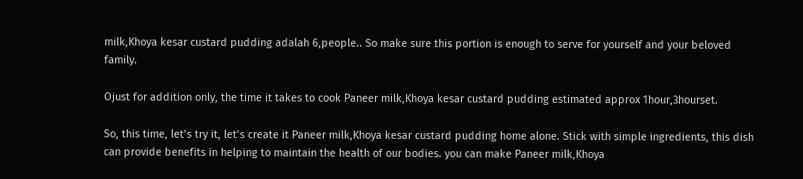milk,Khoya kesar custard pudding adalah 6,people.. So make sure this portion is enough to serve for yourself and your beloved family.

Ojust for addition only, the time it takes to cook Paneer milk,Khoya kesar custard pudding estimated approx 1hour,3hourset.

So, this time, let’s try it, let’s create it Paneer milk,Khoya kesar custard pudding home alone. Stick with simple ingredients, this dish can provide benefits in helping to maintain the health of our bodies. you can make Paneer milk,Khoya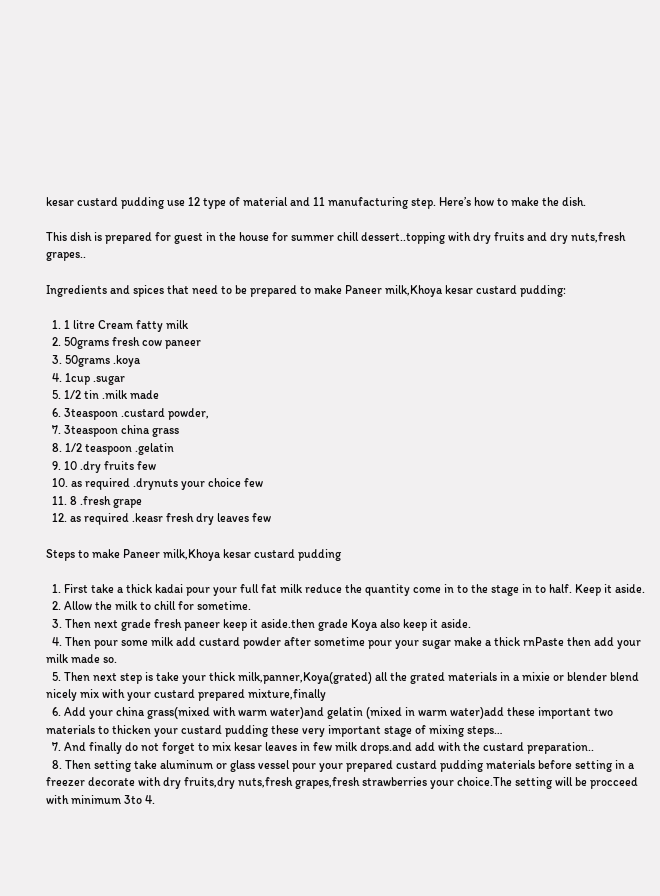kesar custard pudding use 12 type of material and 11 manufacturing step. Here’s how to make the dish.

This dish is prepared for guest in the house for summer chill dessert..topping with dry fruits and dry nuts,fresh grapes..

Ingredients and spices that need to be prepared to make Paneer milk,Khoya kesar custard pudding:

  1. 1 litre Cream fatty milk
  2. 50grams fresh cow paneer
  3. 50grams .koya
  4. 1cup .sugar
  5. 1/2 tin .milk made
  6. 3teaspoon .custard powder,
  7. 3teaspoon china grass
  8. 1/2 teaspoon .gelatin
  9. 10 .dry fruits few
  10. as required .drynuts your choice few
  11. 8 .fresh grape
  12. as required .keasr fresh dry leaves few

Steps to make Paneer milk,Khoya kesar custard pudding

  1. First take a thick kadai pour your full fat milk reduce the quantity come in to the stage in to half. Keep it aside.
  2. Allow the milk to chill for sometime.
  3. Then next grade fresh paneer keep it aside.then grade Koya also keep it aside.
  4. Then pour some milk add custard powder after sometime pour your sugar make a thick rnPaste then add your milk made so.
  5. Then next step is take your thick milk,panner,Koya(grated) all the grated materials in a mixie or blender blend nicely mix with your custard prepared mixture,finally
  6. Add your china grass(mixed with warm water)and gelatin (mixed in warm water)add these important two materials to thicken your custard pudding these very important stage of mixing steps…
  7. And finally do not forget to mix kesar leaves in few milk drops.and add with the custard preparation..
  8. Then setting take aluminum or glass vessel pour your prepared custard pudding materials before setting in a freezer decorate with dry fruits,dry nuts,fresh grapes,fresh strawberries your choice.The setting will be procceed with minimum 3to 4.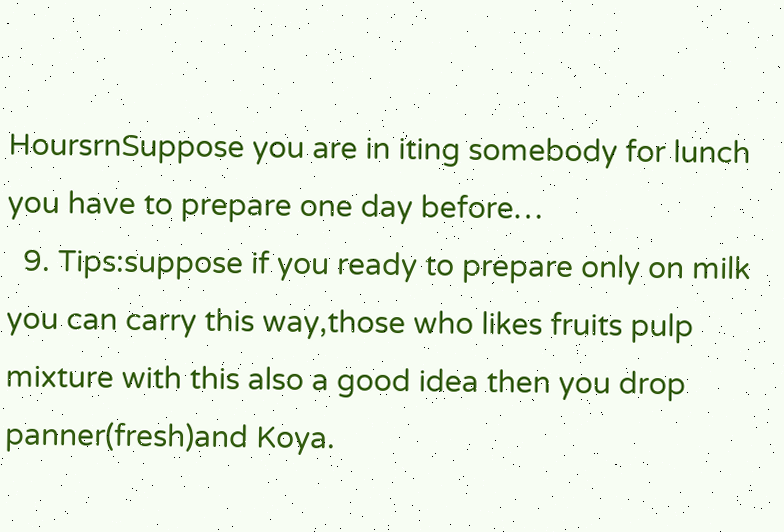HoursrnSuppose you are in iting somebody for lunch you have to prepare one day before…
  9. Tips:suppose if you ready to prepare only on milk you can carry this way,those who likes fruits pulp mixture with this also a good idea then you drop panner(fresh)and Koya.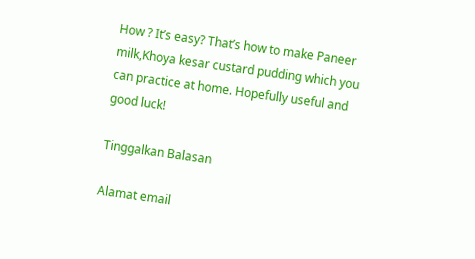How ? It’s easy? That’s how to make Paneer milk,Khoya kesar custard pudding which you can practice at home. Hopefully useful and good luck!

Tinggalkan Balasan

Alamat email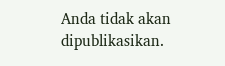Anda tidak akan dipublikasikan.